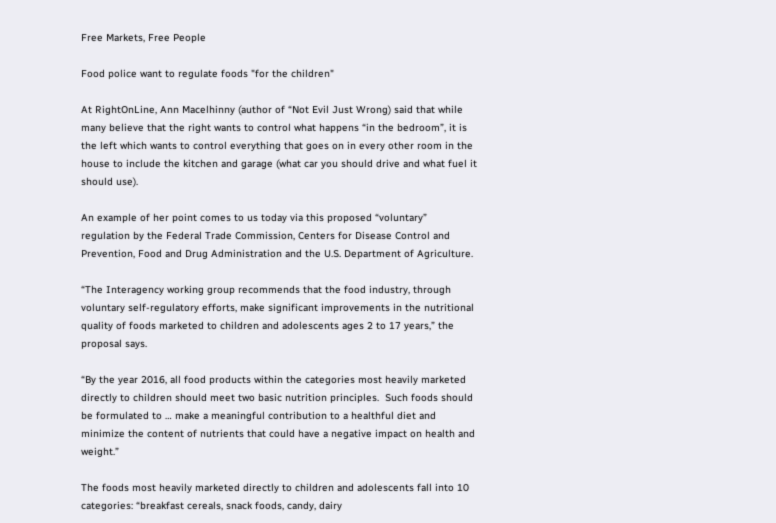Free Markets, Free People

Food police want to regulate foods "for the children"

At RightOnLine, Ann Macelhinny (author of “Not Evil Just Wrong) said that while many believe that the right wants to control what happens “in the bedroom”, it is the left which wants to control everything that goes on in every other room in the house to include the kitchen and garage (what car you should drive and what fuel it should use).

An example of her point comes to us today via this proposed “voluntary” regulation by the Federal Trade Commission, Centers for Disease Control and Prevention, Food and Drug Administration and the U.S. Department of Agriculture.

“The Interagency working group recommends that the food industry, through voluntary self-regulatory efforts, make significant improvements in the nutritional quality of foods marketed to children and adolescents ages 2 to 17 years,” the proposal says.

“By the year 2016, all food products within the categories most heavily marketed directly to children should meet two basic nutrition principles.  Such foods should be formulated to … make a meaningful contribution to a healthful diet and minimize the content of nutrients that could have a negative impact on health and weight.”

The foods most heavily marketed directly to children and adolescents fall into 10 categories: “breakfast cereals, snack foods, candy, dairy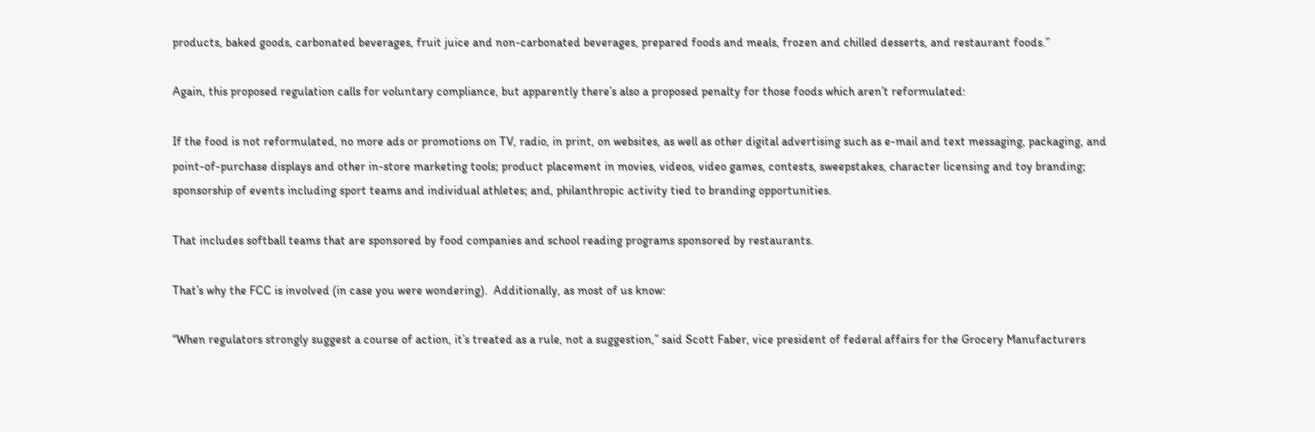products, baked goods, carbonated beverages, fruit juice and non-carbonated beverages, prepared foods and meals, frozen and chilled desserts, and restaurant foods.”

Again, this proposed regulation calls for voluntary compliance, but apparently there’s also a proposed penalty for those foods which aren’t reformulated:

If the food is not reformulated, no more ads or promotions on TV, radio, in print, on websites, as well as other digital advertising such as e-mail and text messaging, packaging, and point-of-purchase displays and other in-store marketing tools; product placement in movies, videos, video games, contests, sweepstakes, character licensing and toy branding; sponsorship of events including sport teams and individual athletes; and, philanthropic activity tied to branding opportunities.

That includes softball teams that are sponsored by food companies and school reading programs sponsored by restaurants.

That’s why the FCC is involved (in case you were wondering).  Additionally, as most of us know:

“When regulators strongly suggest a course of action, it’s treated as a rule, not a suggestion,” said Scott Faber, vice president of federal affairs for the Grocery Manufacturers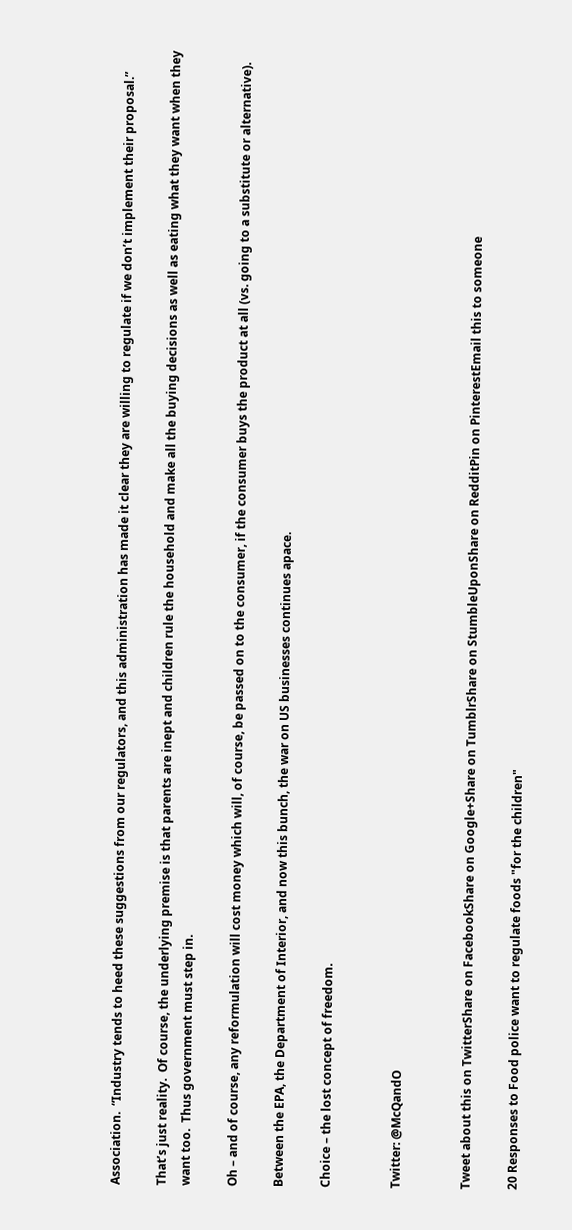Association.  “Industry tends to heed these suggestions from our regulators, and this administration has made it clear they are willing to regulate if we don’t implement their proposal.”

That’s just reality.  Of course, the underlying premise is that parents are inept and children rule the household and make all the buying decisions as well as eating what they want when they want too.  Thus government must step in.

Oh – and of course, any reformulation will cost money which will, of course, be passed on to the consumer, if the consumer buys the product at all (vs. going to a substitute or alternative).

Between the EPA, the Department of Interior, and now this bunch, the war on US businesses continues apace.

Choice – the lost concept of freedom.


Twitter: @McQandO


Tweet about this on TwitterShare on FacebookShare on Google+Share on TumblrShare on StumbleUponShare on RedditPin on PinterestEmail this to someone

20 Responses to Food police want to regulate foods "for the children"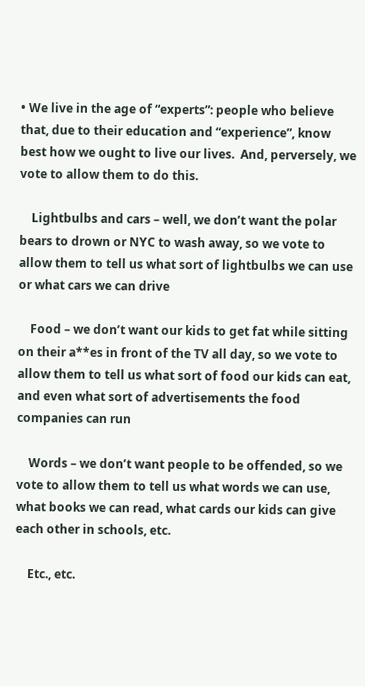• We live in the age of “experts”: people who believe that, due to their education and “experience”, know best how we ought to live our lives.  And, perversely, we vote to allow them to do this.

    Lightbulbs and cars – well, we don’t want the polar bears to drown or NYC to wash away, so we vote to allow them to tell us what sort of lightbulbs we can use or what cars we can drive

    Food – we don’t want our kids to get fat while sitting on their a**es in front of the TV all day, so we vote to allow them to tell us what sort of food our kids can eat, and even what sort of advertisements the food companies can run

    Words – we don’t want people to be offended, so we vote to allow them to tell us what words we can use, what books we can read, what cards our kids can give each other in schools, etc.

    Etc., etc.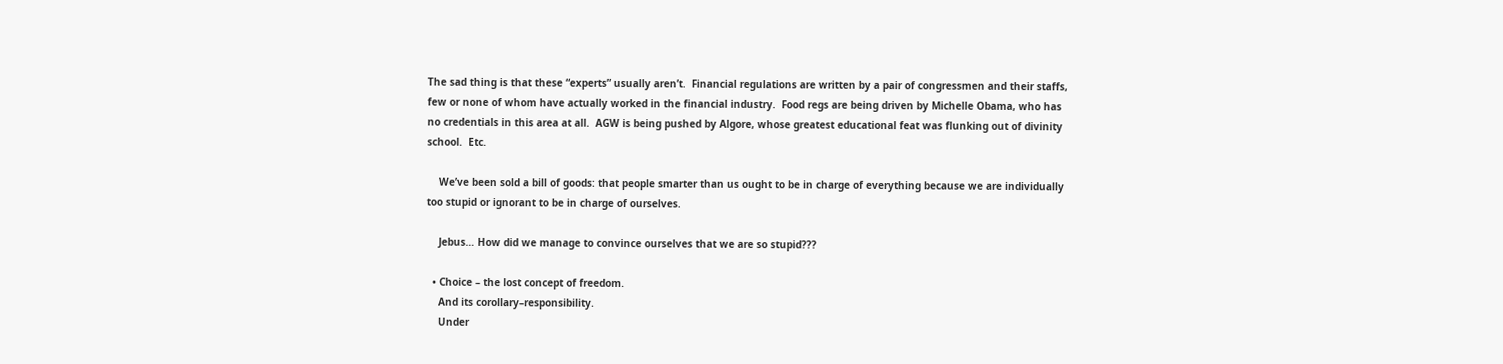The sad thing is that these “experts” usually aren’t.  Financial regulations are written by a pair of congressmen and their staffs, few or none of whom have actually worked in the financial industry.  Food regs are being driven by Michelle Obama, who has no credentials in this area at all.  AGW is being pushed by Algore, whose greatest educational feat was flunking out of divinity school.  Etc.

    We’ve been sold a bill of goods: that people smarter than us ought to be in charge of everything because we are individually too stupid or ignorant to be in charge of ourselves.

    Jebus… How did we manage to convince ourselves that we are so stupid???

  • Choice – the lost concept of freedom.
    And its corollary–responsibility.
    Under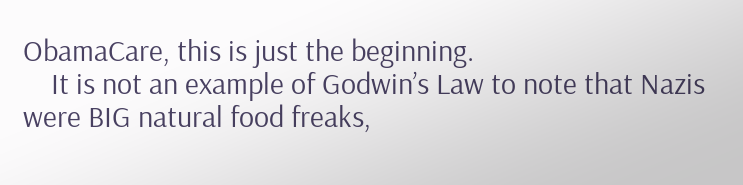ObamaCare, this is just the beginning.
    It is not an example of Godwin’s Law to note that Nazis were BIG natural food freaks,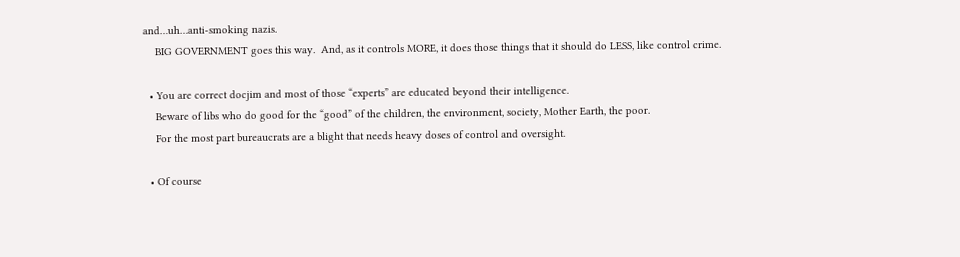and…uh…anti-smoking nazis.
    BIG GOVERNMENT goes this way.  And, as it controls MORE, it does those things that it should do LESS, like control crime.

  • You are correct docjim and most of those “experts” are educated beyond their intelligence.
    Beware of libs who do good for the “good” of the children, the environment, society, Mother Earth, the poor.
    For the most part bureaucrats are a blight that needs heavy doses of control and oversight.

  • Of course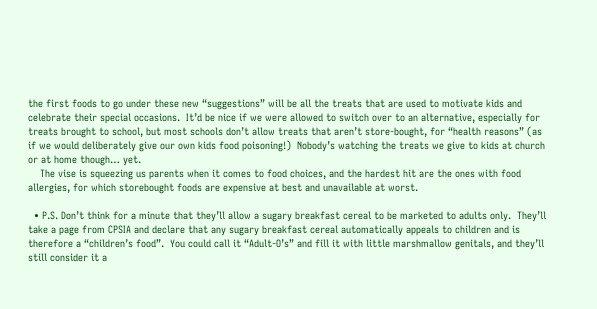the first foods to go under these new “suggestions” will be all the treats that are used to motivate kids and celebrate their special occasions.  It’d be nice if we were allowed to switch over to an alternative, especially for treats brought to school, but most schools don’t allow treats that aren’t store-bought, for “health reasons” (as if we would deliberately give our own kids food poisoning!)  Nobody’s watching the treats we give to kids at church or at home though… yet.
    The vise is squeezing us parents when it comes to food choices, and the hardest hit are the ones with food allergies, for which storebought foods are expensive at best and unavailable at worst.

  • P.S. Don’t think for a minute that they’ll allow a sugary breakfast cereal to be marketed to adults only.  They’ll take a page from CPSIA and declare that any sugary breakfast cereal automatically appeals to children and is therefore a “children’s food”.  You could call it “Adult-O’s” and fill it with little marshmallow genitals, and they’ll still consider it a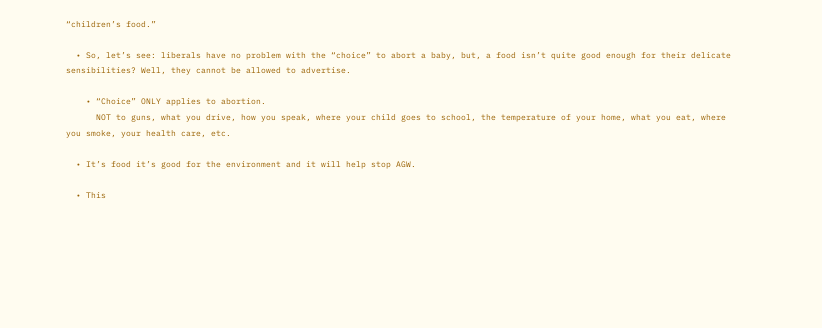“children’s food.”

  • So, let’s see: liberals have no problem with the “choice” to abort a baby, but, a food isn’t quite good enough for their delicate sensibilities? Well, they cannot be allowed to advertise.

    • “Choice” ONLY applies to abortion.
      NOT to guns, what you drive, how you speak, where your child goes to school, the temperature of your home, what you eat, where you smoke, your health care, etc.

  • It’s food it’s good for the environment and it will help stop AGW.

  • This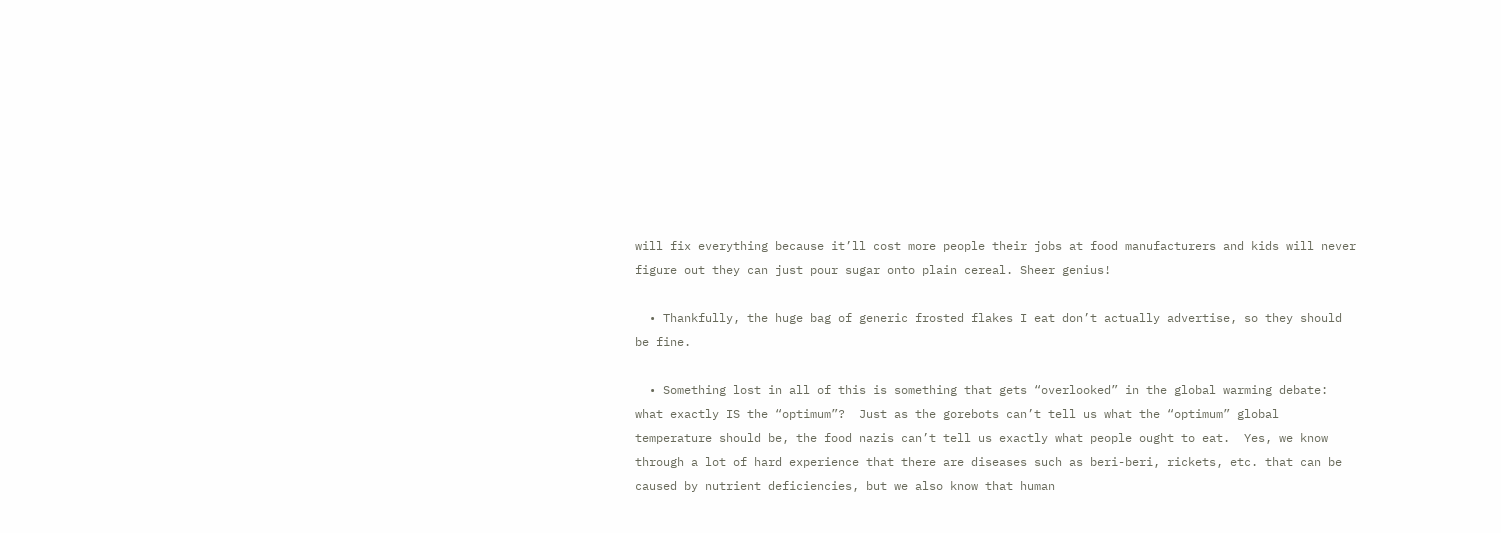will fix everything because it’ll cost more people their jobs at food manufacturers and kids will never figure out they can just pour sugar onto plain cereal. Sheer genius!

  • Thankfully, the huge bag of generic frosted flakes I eat don’t actually advertise, so they should be fine.

  • Something lost in all of this is something that gets “overlooked” in the global warming debate: what exactly IS the “optimum”?  Just as the gorebots can’t tell us what the “optimum” global temperature should be, the food nazis can’t tell us exactly what people ought to eat.  Yes, we know through a lot of hard experience that there are diseases such as beri-beri, rickets, etc. that can be caused by nutrient deficiencies, but we also know that human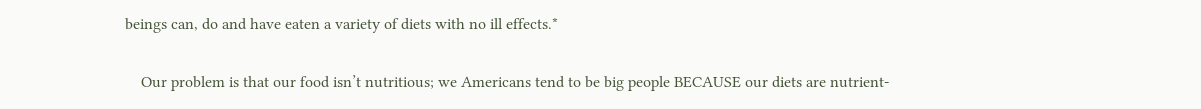beings can, do and have eaten a variety of diets with no ill effects.*

    Our problem is that our food isn’t nutritious; we Americans tend to be big people BECAUSE our diets are nutrient-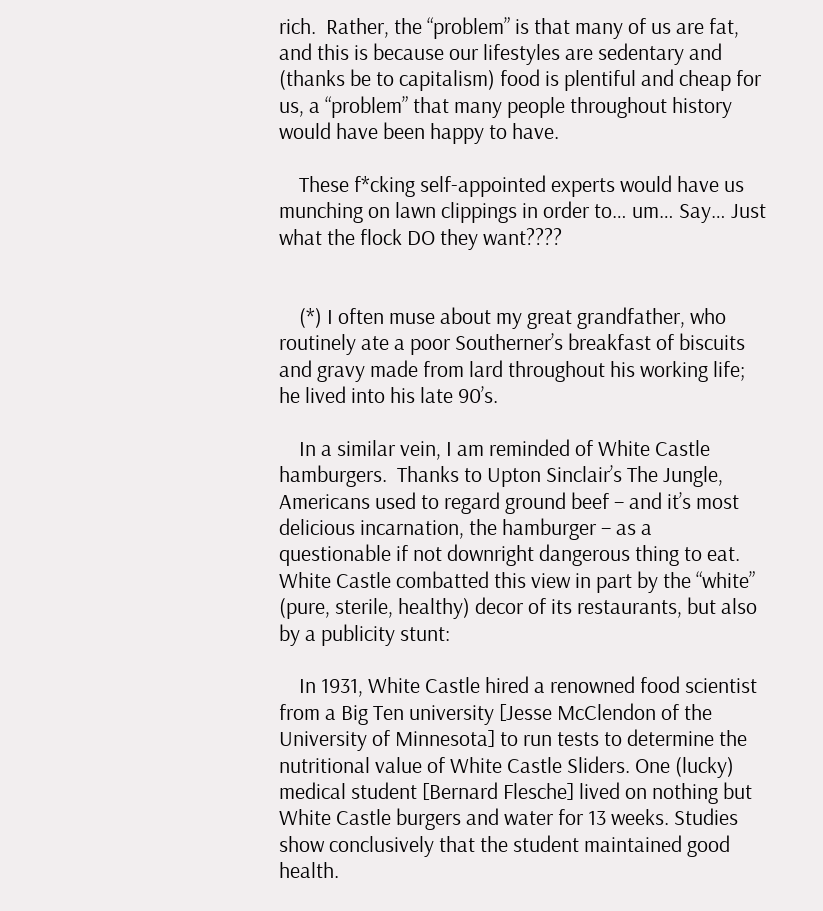rich.  Rather, the “problem” is that many of us are fat, and this is because our lifestyles are sedentary and (thanks be to capitalism) food is plentiful and cheap for us, a “problem” that many people throughout history would have been happy to have.

    These f*cking self-appointed experts would have us munching on lawn clippings in order to… um… Say… Just what the flock DO they want????


    (*) I often muse about my great grandfather, who routinely ate a poor Southerner’s breakfast of biscuits and gravy made from lard throughout his working life; he lived into his late 90’s.

    In a similar vein, I am reminded of White Castle hamburgers.  Thanks to Upton Sinclair’s The Jungle, Americans used to regard ground beef – and it’s most delicious incarnation, the hamburger – as a questionable if not downright dangerous thing to eat.  White Castle combatted this view in part by the “white” (pure, sterile, healthy) decor of its restaurants, but also by a publicity stunt:

    In 1931, White Castle hired a renowned food scientist from a Big Ten university [Jesse McClendon of the University of Minnesota] to run tests to determine the nutritional value of White Castle Sliders. One (lucky) medical student [Bernard Flesche] lived on nothing but White Castle burgers and water for 13 weeks. Studies show conclusively that the student maintained good health.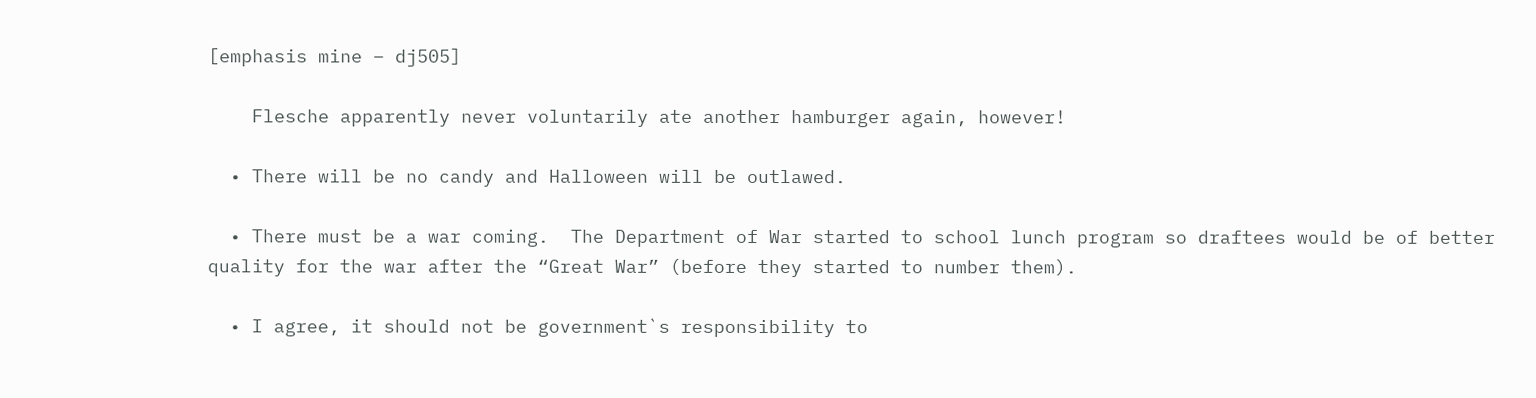[emphasis mine – dj505]

    Flesche apparently never voluntarily ate another hamburger again, however!

  • There will be no candy and Halloween will be outlawed.

  • There must be a war coming.  The Department of War started to school lunch program so draftees would be of better quality for the war after the “Great War” (before they started to number them).

  • I agree, it should not be government`s responsibility to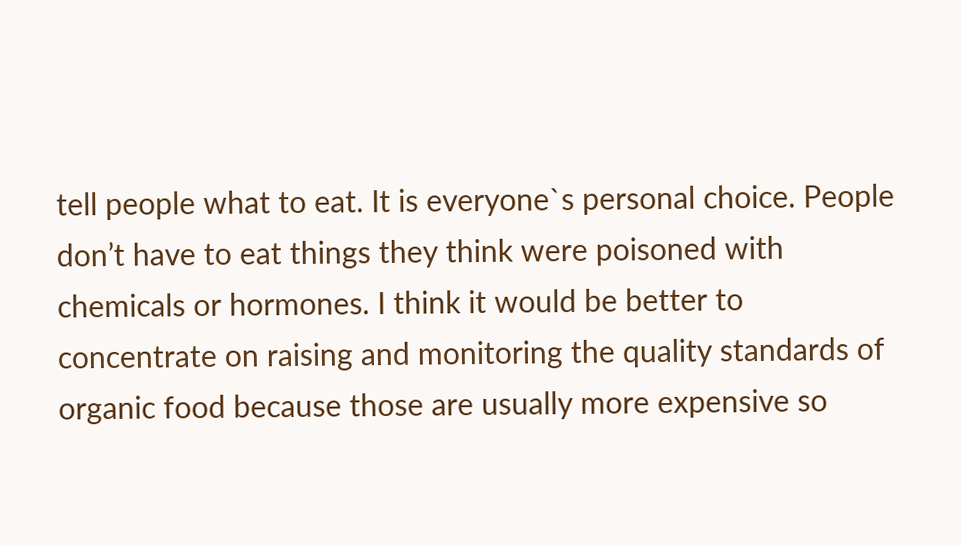tell people what to eat. It is everyone`s personal choice. People don’t have to eat things they think were poisoned with chemicals or hormones. I think it would be better to concentrate on raising and monitoring the quality standards of organic food because those are usually more expensive so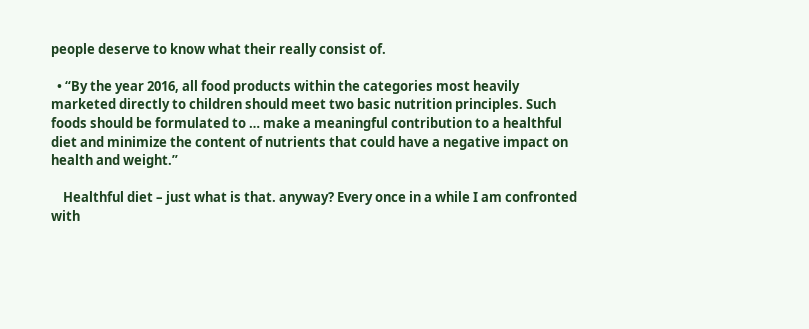people deserve to know what their really consist of.

  • “By the year 2016, all food products within the categories most heavily marketed directly to children should meet two basic nutrition principles. Such foods should be formulated to … make a meaningful contribution to a healthful diet and minimize the content of nutrients that could have a negative impact on health and weight.”

    Healthful diet – just what is that. anyway? Every once in a while I am confronted with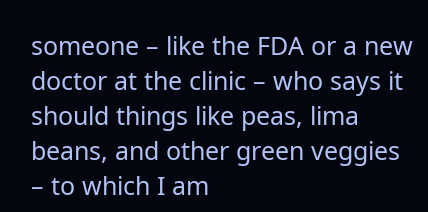someone – like the FDA or a new doctor at the clinic – who says it should things like peas, lima beans, and other green veggies – to which I am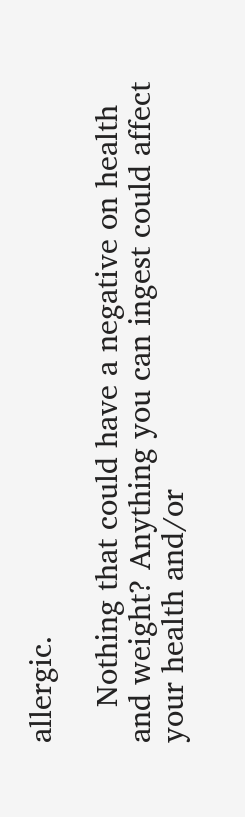allergic.

    Nothing that could have a negative on health and weight? Anything you can ingest could affect your health and/or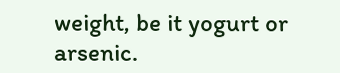weight, be it yogurt or arsenic.